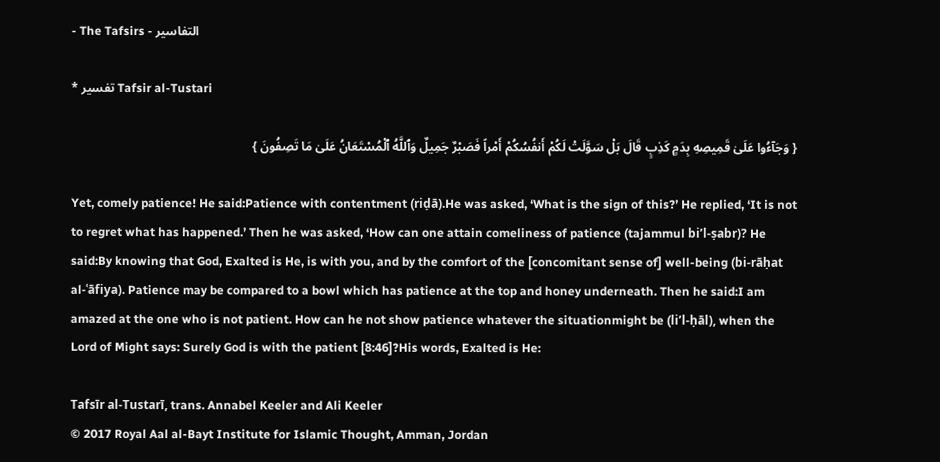- The Tafsirs - التفاسير

* تفسير Tafsir al-Tustari

{ وَجَآءُوا عَلَىٰ قَمِيصِهِ بِدَمٍ كَذِبٍ قَالَ بَلْ سَوَّلَتْ لَكُمْ أَنفُسُكُمْ أَمْراً فَصَبْرٌ جَمِيلٌ وَٱللَّهُ ٱلْمُسْتَعَانُ عَلَىٰ مَا تَصِفُونَ }

Yet, comely patience! He said:Patience with contentment (riḍā).He was asked, ‘What is the sign of this?’ He replied, ‘It is not to regret what has happened.’ Then he was asked, ‘How can one attain comeliness of patience (tajammul bi’l-ṣabr)? He said:By knowing that God, Exalted is He, is with you, and by the comfort of the [concomitant sense of] well-being (bi-rāḥat al-ʿāfiya). Patience may be compared to a bowl which has patience at the top and honey underneath. Then he said:I am amazed at the one who is not patient. How can he not show patience whatever the situationmight be (li’l-ḥāl), when the Lord of Might says: Surely God is with the patient [8:46]?His words, Exalted is He:

Tafsīr al-Tustarī, trans. Annabel Keeler and Ali Keeler
© 2017 Royal Aal al-Bayt Institute for Islamic Thought, Amman, Jordan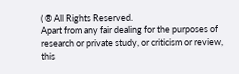( ® All Rights Reserved.
Apart from any fair dealing for the purposes of research or private study, or criticism or review, this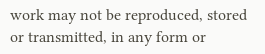work may not be reproduced, stored or transmitted, in any form or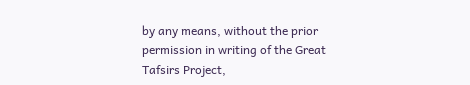by any means, without the prior permission in writing of the Great Tafsirs Project,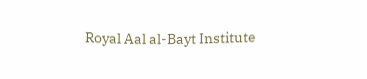Royal Aal al-Bayt Institute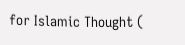for Islamic Thought (